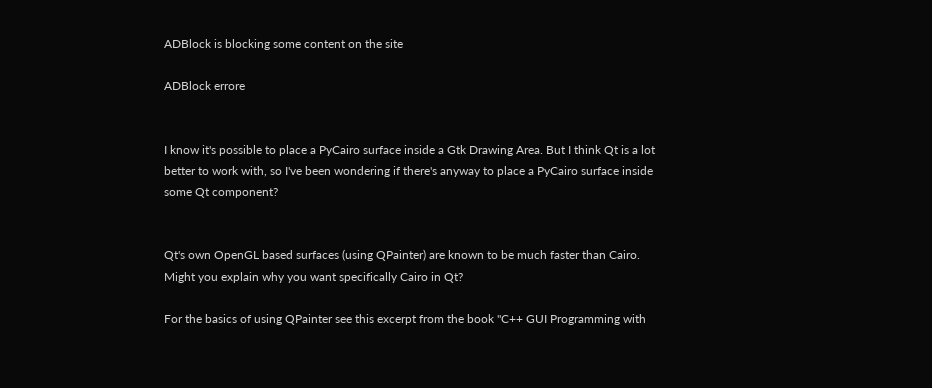ADBlock is blocking some content on the site

ADBlock errore


I know it's possible to place a PyCairo surface inside a Gtk Drawing Area. But I think Qt is a lot better to work with, so I've been wondering if there's anyway to place a PyCairo surface inside some Qt component?


Qt's own OpenGL based surfaces (using QPainter) are known to be much faster than Cairo. Might you explain why you want specifically Cairo in Qt?

For the basics of using QPainter see this excerpt from the book "C++ GUI Programming with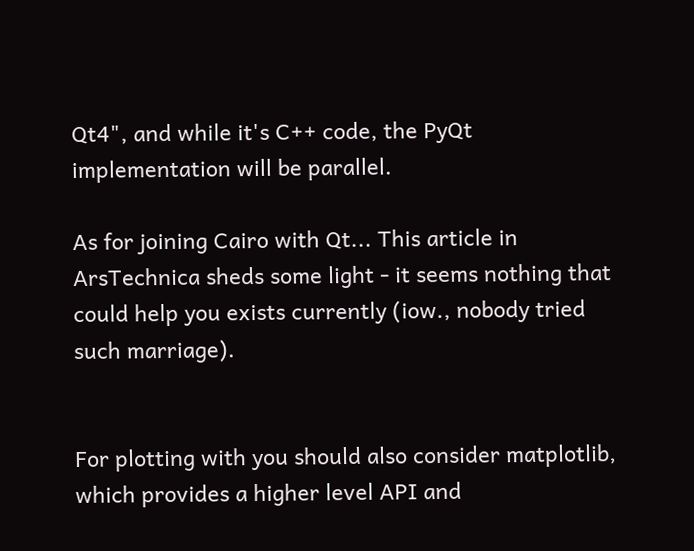Qt4", and while it's C++ code, the PyQt implementation will be parallel.

As for joining Cairo with Qt... This article in ArsTechnica sheds some light - it seems nothing that could help you exists currently (iow., nobody tried such marriage).


For plotting with you should also consider matplotlib, which provides a higher level API and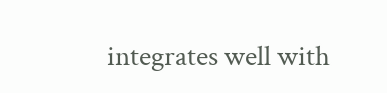integrates well with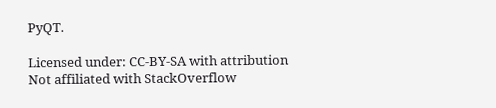PyQT.

Licensed under: CC-BY-SA with attribution
Not affiliated with StackOverflow